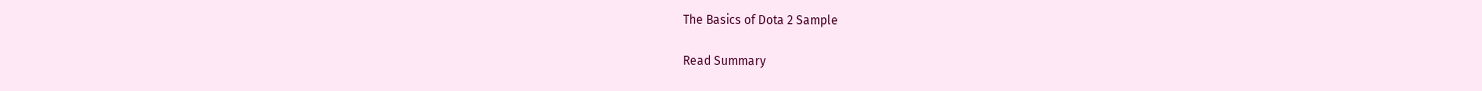The Basics of Dota 2 Sample

Read Summary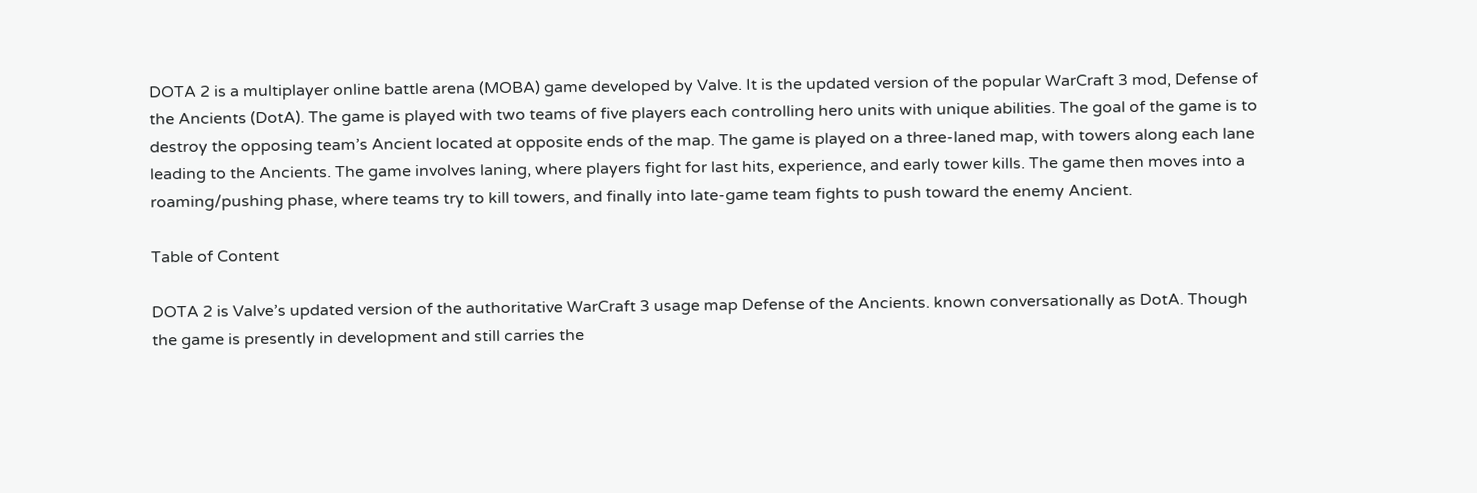DOTA 2 is a multiplayer online battle arena (MOBA) game developed by Valve. It is the updated version of the popular WarCraft 3 mod, Defense of the Ancients (DotA). The game is played with two teams of five players each controlling hero units with unique abilities. The goal of the game is to destroy the opposing team’s Ancient located at opposite ends of the map. The game is played on a three-laned map, with towers along each lane leading to the Ancients. The game involves laning, where players fight for last hits, experience, and early tower kills. The game then moves into a roaming/pushing phase, where teams try to kill towers, and finally into late-game team fights to push toward the enemy Ancient.

Table of Content

DOTA 2 is Valve’s updated version of the authoritative WarCraft 3 usage map Defense of the Ancients. known conversationally as DotA. Though the game is presently in development and still carries the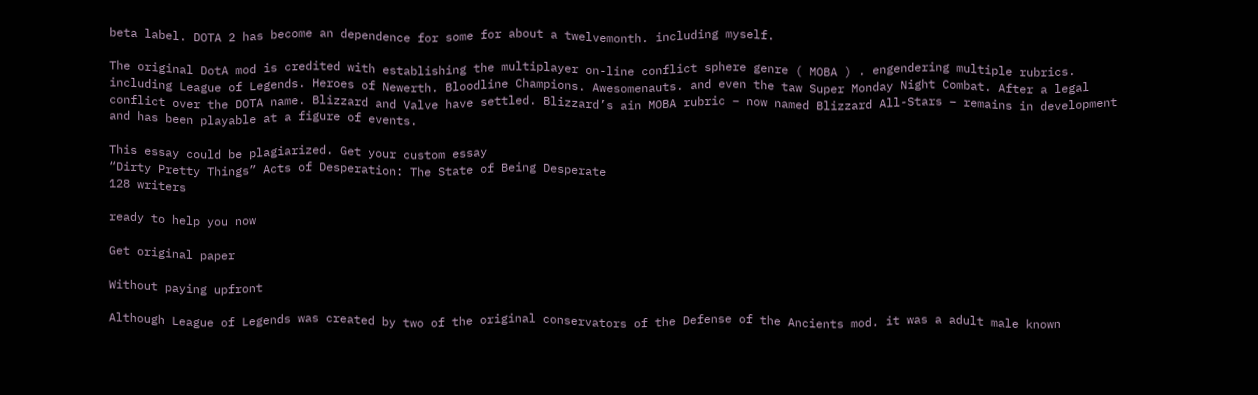beta label. DOTA 2 has become an dependence for some for about a twelvemonth. including myself.

The original DotA mod is credited with establishing the multiplayer on-line conflict sphere genre ( MOBA ) . engendering multiple rubrics. including League of Legends. Heroes of Newerth. Bloodline Champions. Awesomenauts. and even the taw Super Monday Night Combat. After a legal conflict over the DOTA name. Blizzard and Valve have settled. Blizzard’s ain MOBA rubric – now named Blizzard All-Stars – remains in development and has been playable at a figure of events.

This essay could be plagiarized. Get your custom essay
“Dirty Pretty Things” Acts of Desperation: The State of Being Desperate
128 writers

ready to help you now

Get original paper

Without paying upfront

Although League of Legends was created by two of the original conservators of the Defense of the Ancients mod. it was a adult male known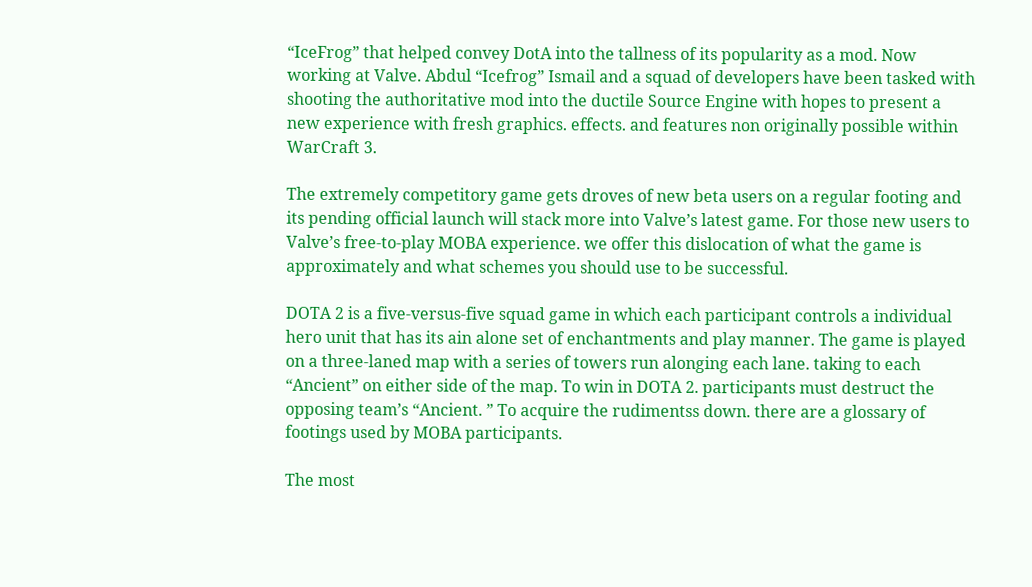“IceFrog” that helped convey DotA into the tallness of its popularity as a mod. Now working at Valve. Abdul “Icefrog” Ismail and a squad of developers have been tasked with shooting the authoritative mod into the ductile Source Engine with hopes to present a new experience with fresh graphics. effects. and features non originally possible within WarCraft 3.

The extremely competitory game gets droves of new beta users on a regular footing and its pending official launch will stack more into Valve’s latest game. For those new users to Valve’s free-to-play MOBA experience. we offer this dislocation of what the game is approximately and what schemes you should use to be successful.

DOTA 2 is a five-versus-five squad game in which each participant controls a individual hero unit that has its ain alone set of enchantments and play manner. The game is played on a three-laned map with a series of towers run alonging each lane. taking to each “Ancient” on either side of the map. To win in DOTA 2. participants must destruct the opposing team’s “Ancient. ” To acquire the rudimentss down. there are a glossary of footings used by MOBA participants.

The most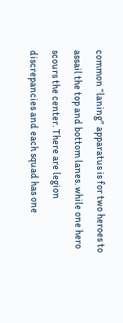common “laning” apparatus is for two heroes to assail the top and bottom lanes. while one hero scours the center. There are legion discrepancies and each squad has one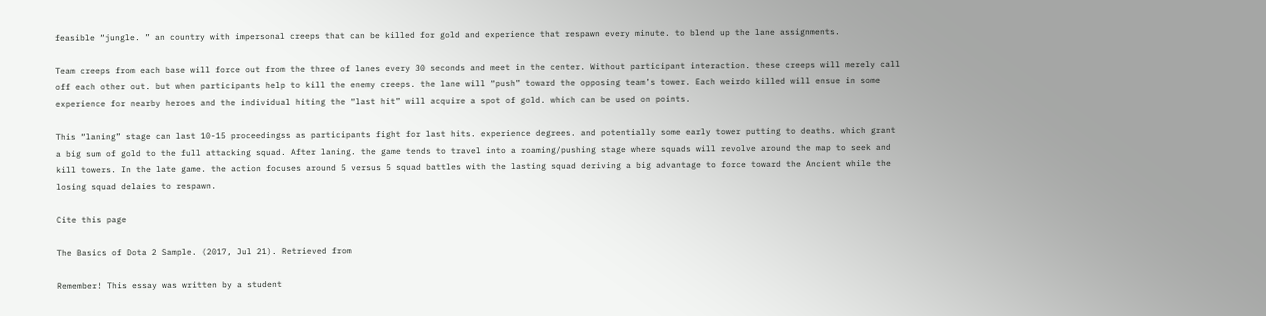feasible “jungle. ” an country with impersonal creeps that can be killed for gold and experience that respawn every minute. to blend up the lane assignments.

Team creeps from each base will force out from the three of lanes every 30 seconds and meet in the center. Without participant interaction. these creeps will merely call off each other out. but when participants help to kill the enemy creeps. the lane will “push” toward the opposing team’s tower. Each weirdo killed will ensue in some experience for nearby heroes and the individual hiting the “last hit” will acquire a spot of gold. which can be used on points.

This “laning” stage can last 10-15 proceedingss as participants fight for last hits. experience degrees. and potentially some early tower putting to deaths. which grant a big sum of gold to the full attacking squad. After laning. the game tends to travel into a roaming/pushing stage where squads will revolve around the map to seek and kill towers. In the late game. the action focuses around 5 versus 5 squad battles with the lasting squad deriving a big advantage to force toward the Ancient while the losing squad delaies to respawn.

Cite this page

The Basics of Dota 2 Sample. (2017, Jul 21). Retrieved from

Remember! This essay was written by a student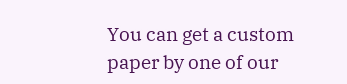You can get a custom paper by one of our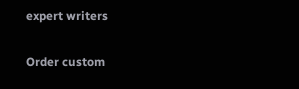expert writers

Order custom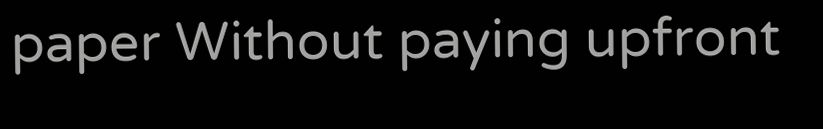paper Without paying upfront